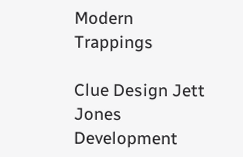Modern Trappings

Clue Design Jett Jones
Development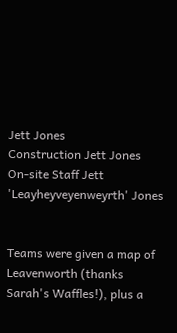Jett Jones
Construction Jett Jones
On-site Staff Jett 'Leayheyveyenweyrth' Jones


Teams were given a map of Leavenworth (thanks Sarah's Waffles!), plus a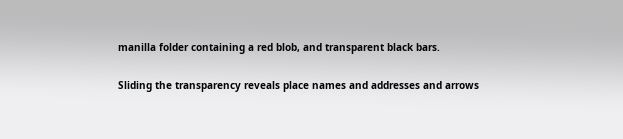manilla folder containing a red blob, and transparent black bars.

Sliding the transparency reveals place names and addresses and arrows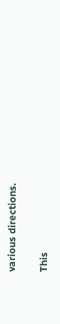various directions.

This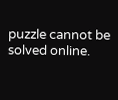puzzle cannot be solved online.